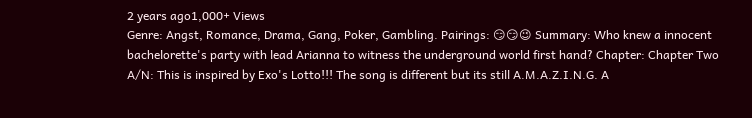2 years ago1,000+ Views
Genre: Angst, Romance, Drama, Gang, Poker, Gambling. Pairings: 😏😏😉 Summary: Who knew a innocent bachelorette's party with lead Arianna to witness the underground world first hand? Chapter: Chapter Two A/N: This is inspired by Exo's Lotto!!! The song is different but its still A.M.A.Z.I.N.G. A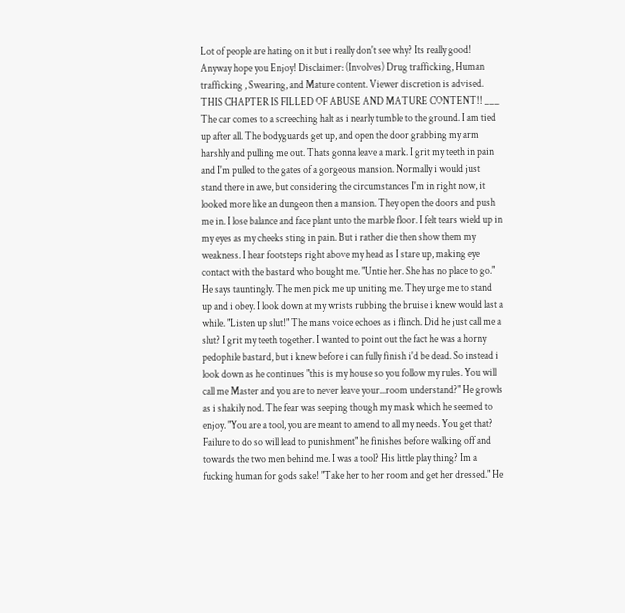Lot of people are hating on it but i really don't see why? Its really good! Anyway hope you Enjoy! Disclaimer: (Involves) Drug trafficking, Human trafficking , Swearing, and Mature content. Viewer discretion is advised. THIS CHAPTER IS FILLED OF ABUSE AND MATURE CONTENT!! ___ The car comes to a screeching halt as i nearly tumble to the ground. I am tied up after all. The bodyguards get up, and open the door grabbing my arm harshly and pulling me out. Thats gonna leave a mark. I grit my teeth in pain and I'm pulled to the gates of a gorgeous mansion. Normally i would just stand there in awe, but considering the circumstances I'm in right now, it looked more like an dungeon then a mansion. They open the doors and push me in. I lose balance and face plant unto the marble floor. I felt tears wield up in my eyes as my cheeks sting in pain. But i rather die then show them my weakness. I hear footsteps right above my head as I stare up, making eye contact with the bastard who bought me. "Untie her. She has no place to go." He says tauntingly. The men pick me up uniting me. They urge me to stand up and i obey. I look down at my wrists rubbing the bruise i knew would last a while. "Listen up slut!" The mans voice echoes as i flinch. Did he just call me a slut? I grit my teeth together. I wanted to point out the fact he was a horny pedophile bastard, but i knew before i can fully finish i'd be dead. So instead i look down as he continues "this is my house so you follow my rules. You will call me Master and you are to never leave your...room understand?" He growls as i shakily nod. The fear was seeping though my mask which he seemed to enjoy. "You are a tool, you are meant to amend to all my needs. You get that? Failure to do so will lead to punishment" he finishes before walking off and towards the two men behind me. I was a tool? His little play thing? Im a fucking human for gods sake! "Take her to her room and get her dressed." He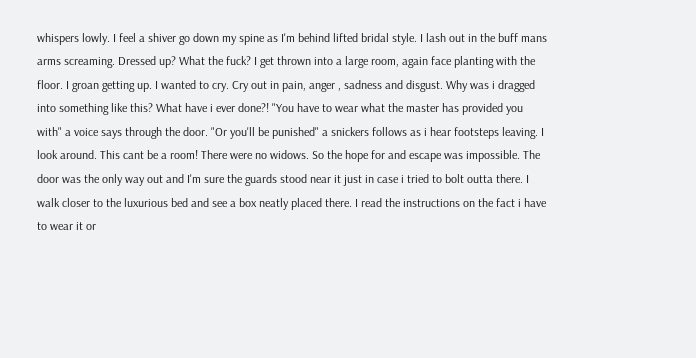whispers lowly. I feel a shiver go down my spine as I'm behind lifted bridal style. I lash out in the buff mans arms screaming. Dressed up? What the fuck? I get thrown into a large room, again face planting with the floor. I groan getting up. I wanted to cry. Cry out in pain, anger , sadness and disgust. Why was i dragged into something like this? What have i ever done?! "You have to wear what the master has provided you with" a voice says through the door. "Or you'll be punished" a snickers follows as i hear footsteps leaving. I look around. This cant be a room! There were no widows. So the hope for and escape was impossible. The door was the only way out and I'm sure the guards stood near it just in case i tried to bolt outta there. I walk closer to the luxurious bed and see a box neatly placed there. I read the instructions on the fact i have to wear it or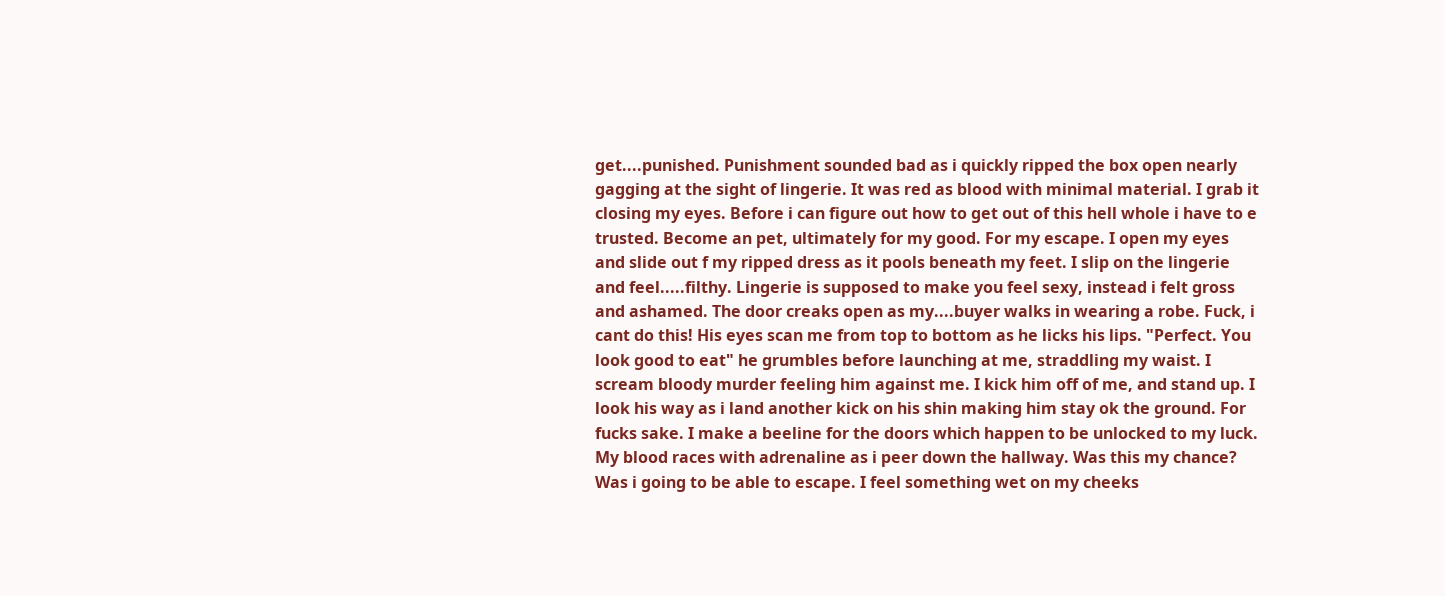get....punished. Punishment sounded bad as i quickly ripped the box open nearly gagging at the sight of lingerie. It was red as blood with minimal material. I grab it closing my eyes. Before i can figure out how to get out of this hell whole i have to e trusted. Become an pet, ultimately for my good. For my escape. I open my eyes and slide out f my ripped dress as it pools beneath my feet. I slip on the lingerie and feel.....filthy. Lingerie is supposed to make you feel sexy, instead i felt gross and ashamed. The door creaks open as my....buyer walks in wearing a robe. Fuck, i cant do this! His eyes scan me from top to bottom as he licks his lips. "Perfect. You look good to eat" he grumbles before launching at me, straddling my waist. I scream bloody murder feeling him against me. I kick him off of me, and stand up. I look his way as i land another kick on his shin making him stay ok the ground. For fucks sake. I make a beeline for the doors which happen to be unlocked to my luck. My blood races with adrenaline as i peer down the hallway. Was this my chance? Was i going to be able to escape. I feel something wet on my cheeks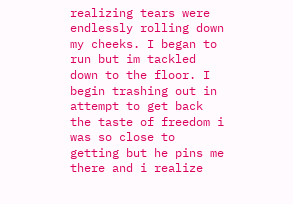realizing tears were endlessly rolling down my cheeks. I began to run but im tackled down to the floor. I begin trashing out in attempt to get back the taste of freedom i was so close to getting but he pins me there and i realize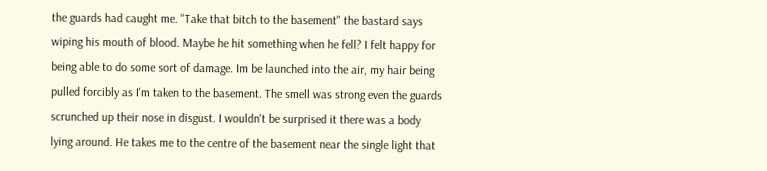the guards had caught me. "Take that bitch to the basement" the bastard says wiping his mouth of blood. Maybe he hit something when he fell? I felt happy for being able to do some sort of damage. Im be launched into the air, my hair being pulled forcibly as I'm taken to the basement. The smell was strong even the guards scrunched up their nose in disgust. I wouldn't be surprised it there was a body lying around. He takes me to the centre of the basement near the single light that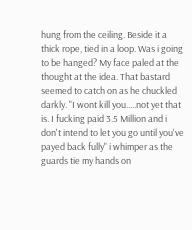hung from the ceiling. Beside it a thick rope, tied in a loop. Was i going to be hanged? My face paled at the thought at the idea. That bastard seemed to catch on as he chuckled darkly. "I wont kill you.....not yet that is. I fucking paid 3.5 Million and i don't intend to let you go until you've payed back fully" i whimper as the guards tie my hands on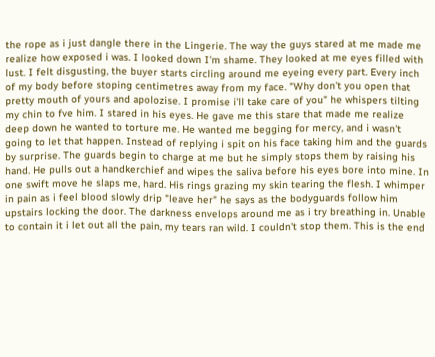the rope as i just dangle there in the Lingerie. The way the guys stared at me made me realize how exposed i was. I looked down I'm shame. They looked at me eyes filled with lust. I felt disgusting, the buyer starts circling around me eyeing every part. Every inch of my body before stoping centimetres away from my face. "Why don't you open that pretty mouth of yours and apolozise. I promise i'll take care of you" he whispers tilting my chin to fve him. I stared in his eyes. He gave me this stare that made me realize deep down he wanted to torture me. He wanted me begging for mercy, and i wasn't going to let that happen. Instead of replying i spit on his face taking him and the guards by surprise. The guards begin to charge at me but he simply stops them by raising his hand. He pulls out a handkerchief and wipes the saliva before his eyes bore into mine. In one swift move he slaps me, hard. His rings grazing my skin tearing the flesh. I whimper in pain as i feel blood slowly drip "leave her" he says as the bodyguards follow him upstairs locking the door. The darkness envelops around me as i try breathing in. Unable to contain it i let out all the pain, my tears ran wild. I couldn't stop them. This is the end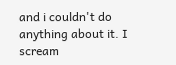and i couldn't do anything about it. I scream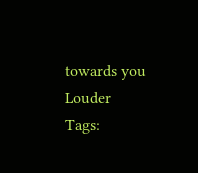towards you Louder Tags: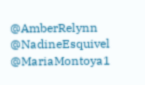@AmberRelynn @NadineEsquivel @MariaMontoya1